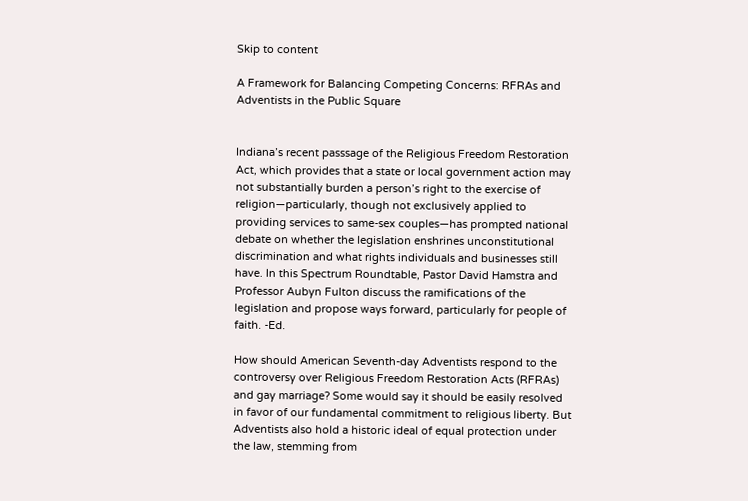Skip to content

A Framework for Balancing Competing Concerns: RFRAs and Adventists in the Public Square


Indiana’s recent passsage of the Religious Freedom Restoration Act, which provides that a state or local government action may not substantially burden a person’s right to the exercise of religion—particularly, though not exclusively applied to providing services to same-sex couples—has prompted national debate on whether the legislation enshrines unconstitutional discrimination and what rights individuals and businesses still have. In this Spectrum Roundtable, Pastor David Hamstra and Professor Aubyn Fulton discuss the ramifications of the legislation and propose ways forward, particularly for people of faith. -Ed.

How should American Seventh-day Adventists respond to the controversy over Religious Freedom Restoration Acts (RFRAs) and gay marriage? Some would say it should be easily resolved in favor of our fundamental commitment to religious liberty. But Adventists also hold a historic ideal of equal protection under the law, stemming from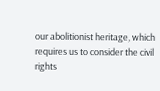our abolitionist heritage, which requires us to consider the civil rights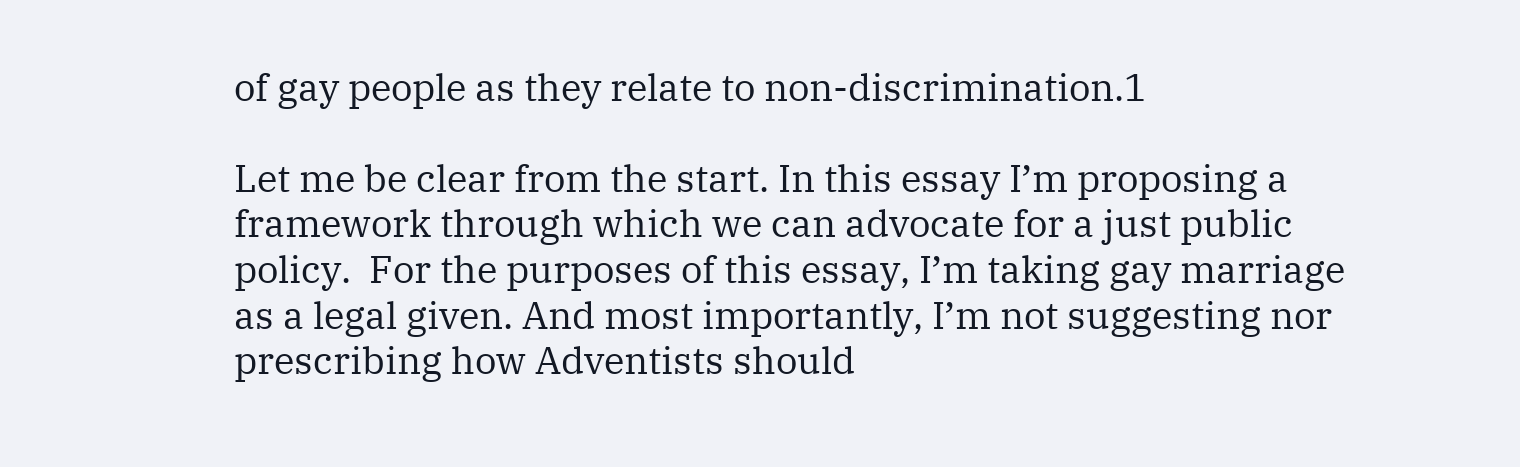of gay people as they relate to non-discrimination.1

Let me be clear from the start. In this essay I’m proposing a framework through which we can advocate for a just public policy.  For the purposes of this essay, I’m taking gay marriage as a legal given. And most importantly, I’m not suggesting nor prescribing how Adventists should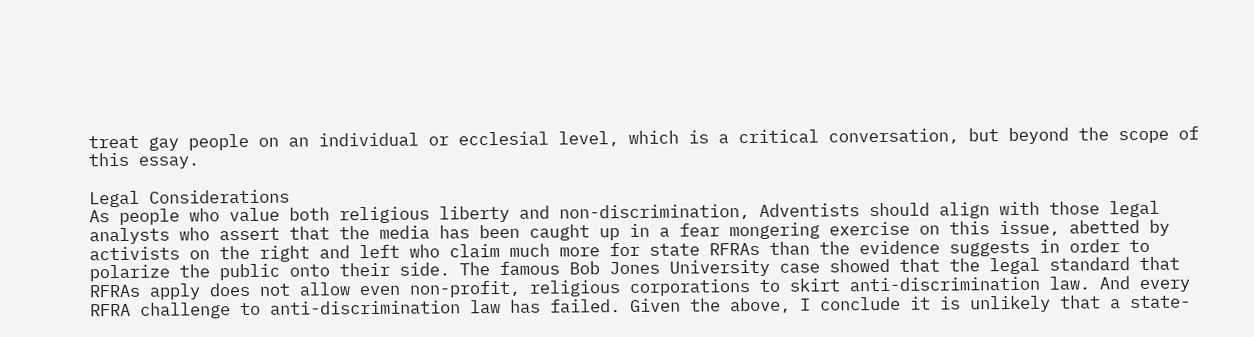treat gay people on an individual or ecclesial level, which is a critical conversation, but beyond the scope of this essay.

Legal Considerations
As people who value both religious liberty and non-discrimination, Adventists should align with those legal analysts who assert that the media has been caught up in a fear mongering exercise on this issue, abetted by activists on the right and left who claim much more for state RFRAs than the evidence suggests in order to polarize the public onto their side. The famous Bob Jones University case showed that the legal standard that RFRAs apply does not allow even non-profit, religious corporations to skirt anti-discrimination law. And every RFRA challenge to anti-discrimination law has failed. Given the above, I conclude it is unlikely that a state-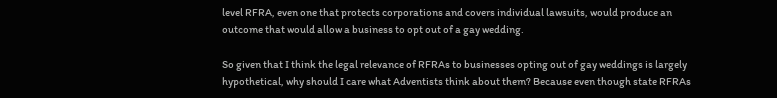level RFRA, even one that protects corporations and covers individual lawsuits, would produce an outcome that would allow a business to opt out of a gay wedding.

So given that I think the legal relevance of RFRAs to businesses opting out of gay weddings is largely hypothetical, why should I care what Adventists think about them? Because even though state RFRAs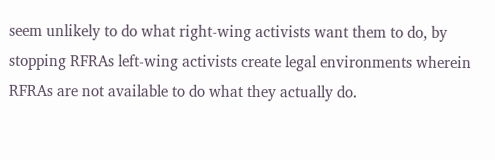seem unlikely to do what right-wing activists want them to do, by stopping RFRAs left-wing activists create legal environments wherein RFRAs are not available to do what they actually do.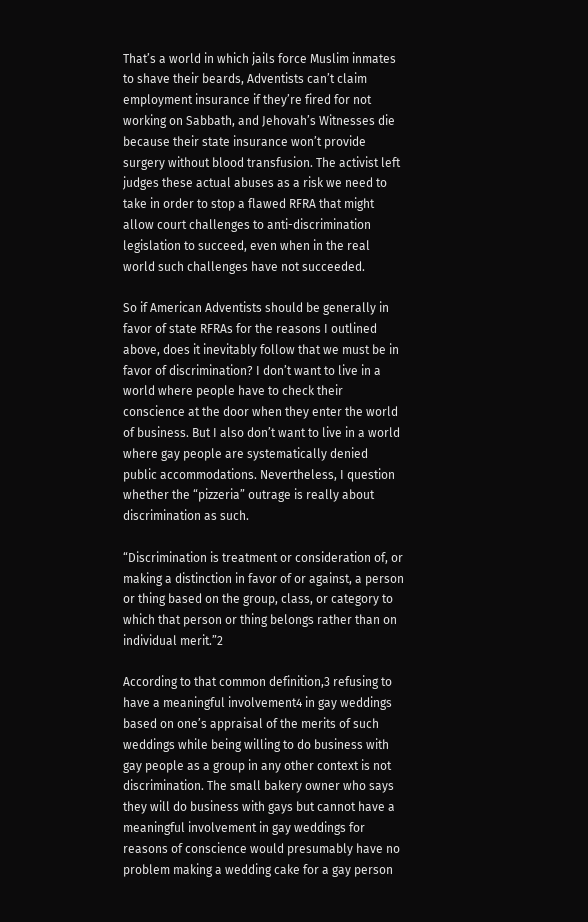That’s a world in which jails force Muslim inmates to shave their beards, Adventists can’t claim employment insurance if they’re fired for not working on Sabbath, and Jehovah’s Witnesses die because their state insurance won’t provide surgery without blood transfusion. The activist left judges these actual abuses as a risk we need to take in order to stop a flawed RFRA that might allow court challenges to anti-discrimination legislation to succeed, even when in the real world such challenges have not succeeded.

So if American Adventists should be generally in favor of state RFRAs for the reasons I outlined above, does it inevitably follow that we must be in favor of discrimination? I don’t want to live in a world where people have to check their conscience at the door when they enter the world of business. But I also don’t want to live in a world where gay people are systematically denied public accommodations. Nevertheless, I question whether the “pizzeria” outrage is really about discrimination as such.

“Discrimination is treatment or consideration of, or making a distinction in favor of or against, a person or thing based on the group, class, or category to which that person or thing belongs rather than on individual merit.”2

According to that common definition,3 refusing to have a meaningful involvement4 in gay weddings based on one’s appraisal of the merits of such weddings while being willing to do business with gay people as a group in any other context is not discrimination. The small bakery owner who says they will do business with gays but cannot have a meaningful involvement in gay weddings for reasons of conscience would presumably have no problem making a wedding cake for a gay person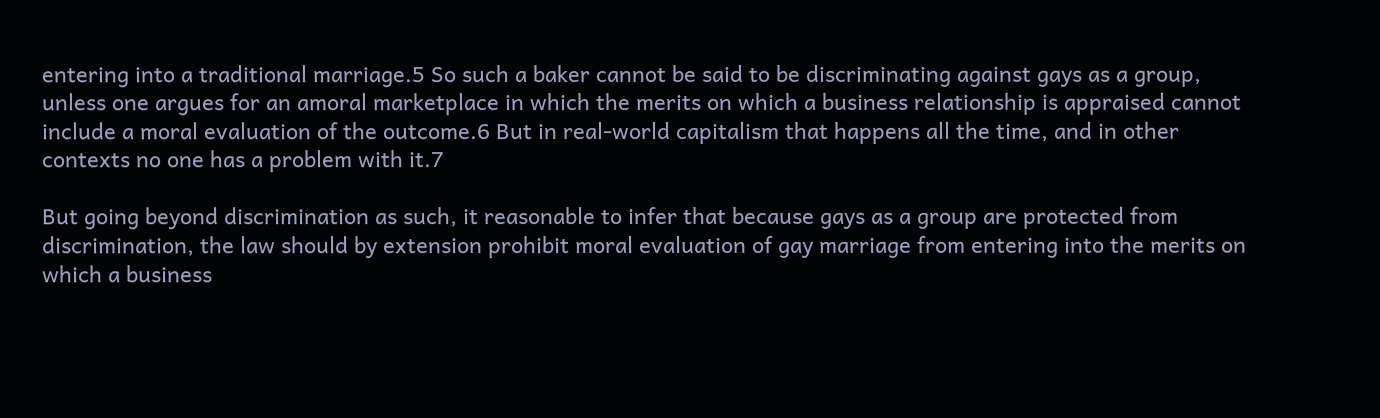entering into a traditional marriage.5 So such a baker cannot be said to be discriminating against gays as a group, unless one argues for an amoral marketplace in which the merits on which a business relationship is appraised cannot include a moral evaluation of the outcome.6 But in real-world capitalism that happens all the time, and in other contexts no one has a problem with it.7

But going beyond discrimination as such, it reasonable to infer that because gays as a group are protected from discrimination, the law should by extension prohibit moral evaluation of gay marriage from entering into the merits on which a business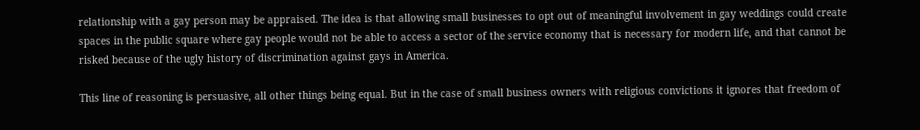relationship with a gay person may be appraised. The idea is that allowing small businesses to opt out of meaningful involvement in gay weddings could create spaces in the public square where gay people would not be able to access a sector of the service economy that is necessary for modern life, and that cannot be risked because of the ugly history of discrimination against gays in America.

This line of reasoning is persuasive, all other things being equal. But in the case of small business owners with religious convictions it ignores that freedom of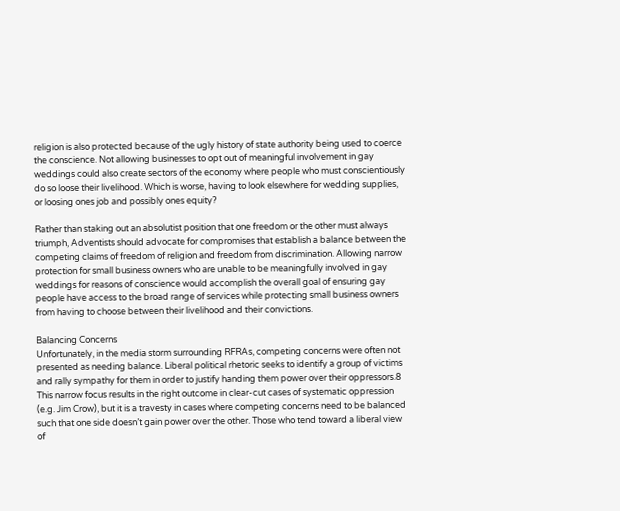religion is also protected because of the ugly history of state authority being used to coerce the conscience. Not allowing businesses to opt out of meaningful involvement in gay weddings could also create sectors of the economy where people who must conscientiously do so loose their livelihood. Which is worse, having to look elsewhere for wedding supplies, or loosing ones job and possibly ones equity?

Rather than staking out an absolutist position that one freedom or the other must always triumph, Adventists should advocate for compromises that establish a balance between the competing claims of freedom of religion and freedom from discrimination. Allowing narrow protection for small business owners who are unable to be meaningfully involved in gay weddings for reasons of conscience would accomplish the overall goal of ensuring gay people have access to the broad range of services while protecting small business owners from having to choose between their livelihood and their convictions.

Balancing Concerns
Unfortunately, in the media storm surrounding RFRAs, competing concerns were often not presented as needing balance. Liberal political rhetoric seeks to identify a group of victims and rally sympathy for them in order to justify handing them power over their oppressors.8 This narrow focus results in the right outcome in clear-cut cases of systematic oppression (e.g. Jim Crow), but it is a travesty in cases where competing concerns need to be balanced such that one side doesn’t gain power over the other. Those who tend toward a liberal view of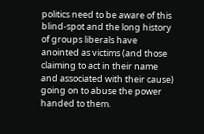politics need to be aware of this blind-spot and the long history of groups liberals have anointed as victims (and those claiming to act in their name and associated with their cause) going on to abuse the power handed to them.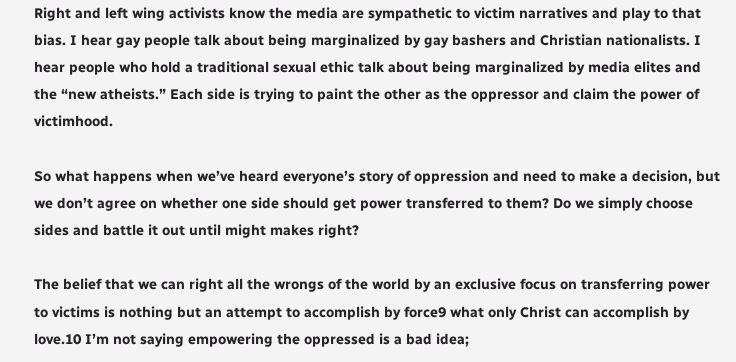Right and left wing activists know the media are sympathetic to victim narratives and play to that bias. I hear gay people talk about being marginalized by gay bashers and Christian nationalists. I hear people who hold a traditional sexual ethic talk about being marginalized by media elites and the “new atheists.” Each side is trying to paint the other as the oppressor and claim the power of victimhood.

So what happens when we’ve heard everyone’s story of oppression and need to make a decision, but we don’t agree on whether one side should get power transferred to them? Do we simply choose sides and battle it out until might makes right?

The belief that we can right all the wrongs of the world by an exclusive focus on transferring power to victims is nothing but an attempt to accomplish by force9 what only Christ can accomplish by love.10 I’m not saying empowering the oppressed is a bad idea;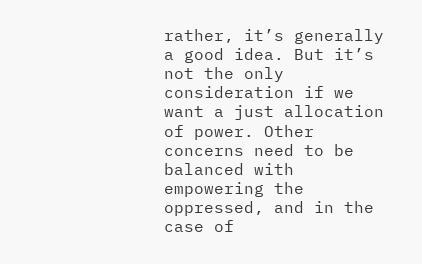rather, it’s generally a good idea. But it’s not the only consideration if we want a just allocation of power. Other concerns need to be balanced with empowering the oppressed, and in the case of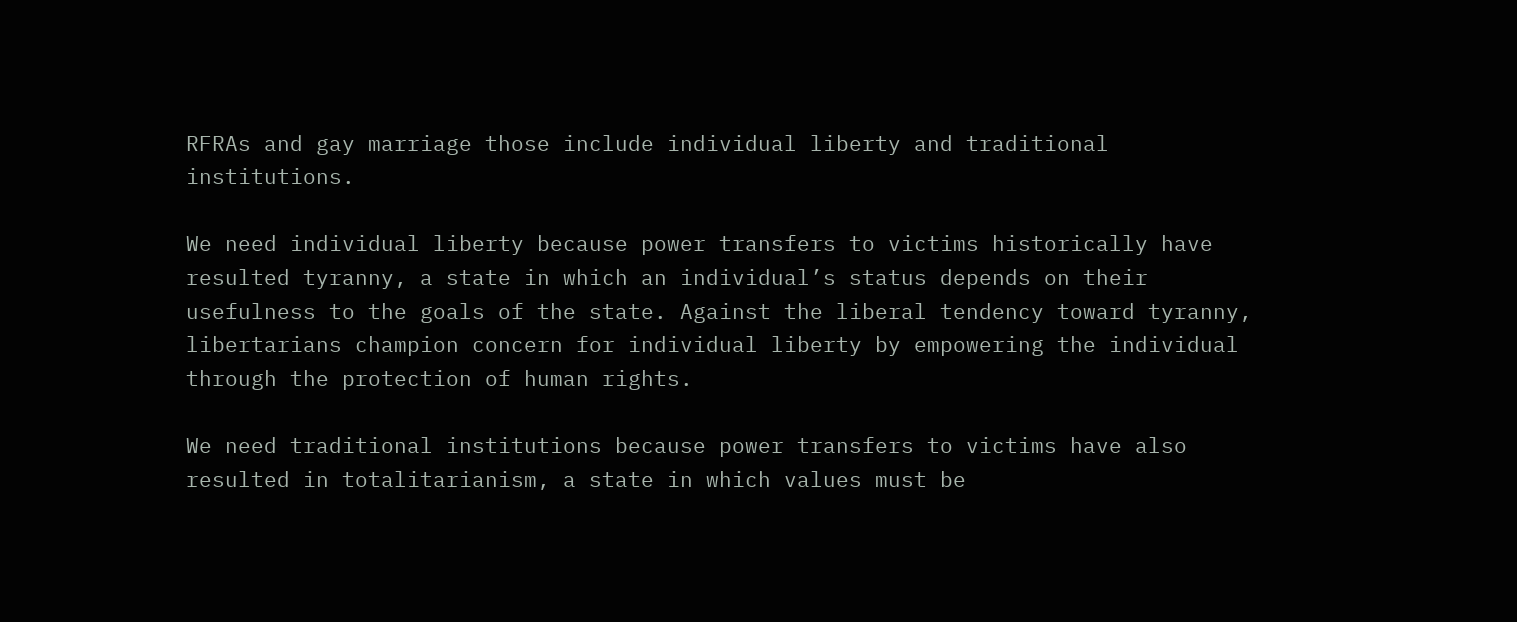RFRAs and gay marriage those include individual liberty and traditional institutions.

We need individual liberty because power transfers to victims historically have resulted tyranny, a state in which an individual’s status depends on their usefulness to the goals of the state. Against the liberal tendency toward tyranny, libertarians champion concern for individual liberty by empowering the individual through the protection of human rights.

We need traditional institutions because power transfers to victims have also resulted in totalitarianism, a state in which values must be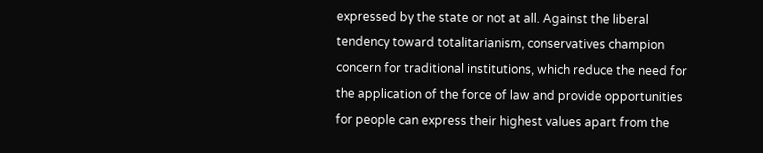expressed by the state or not at all. Against the liberal tendency toward totalitarianism, conservatives champion concern for traditional institutions, which reduce the need for the application of the force of law and provide opportunities for people can express their highest values apart from the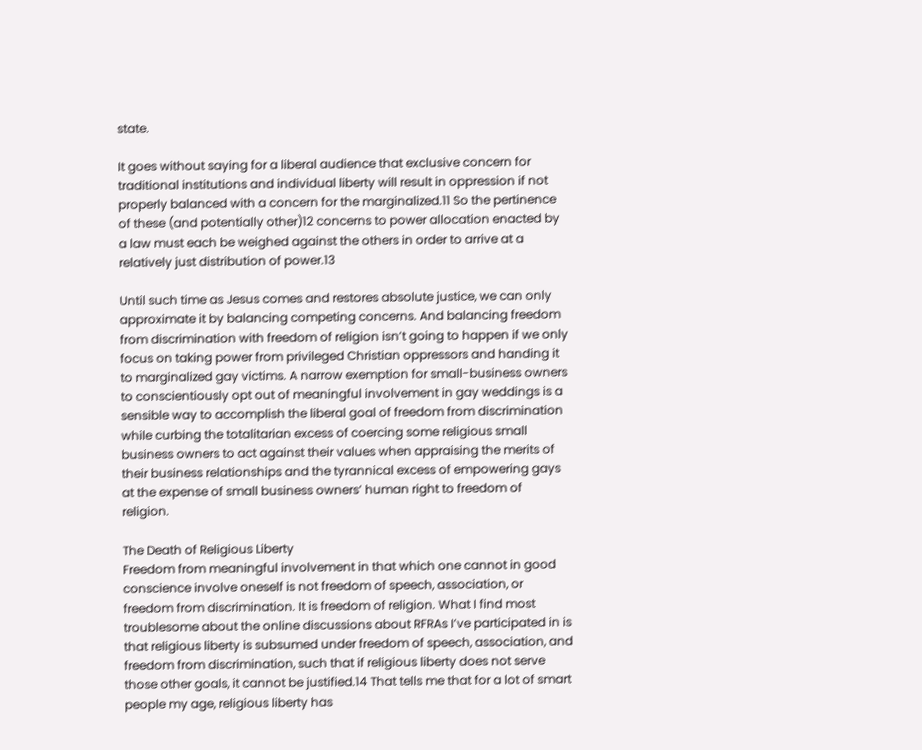state.

It goes without saying for a liberal audience that exclusive concern for traditional institutions and individual liberty will result in oppression if not properly balanced with a concern for the marginalized.11 So the pertinence of these (and potentially other)12 concerns to power allocation enacted by a law must each be weighed against the others in order to arrive at a relatively just distribution of power.13

Until such time as Jesus comes and restores absolute justice, we can only approximate it by balancing competing concerns. And balancing freedom from discrimination with freedom of religion isn’t going to happen if we only focus on taking power from privileged Christian oppressors and handing it to marginalized gay victims. A narrow exemption for small-business owners to conscientiously opt out of meaningful involvement in gay weddings is a sensible way to accomplish the liberal goal of freedom from discrimination while curbing the totalitarian excess of coercing some religious small business owners to act against their values when appraising the merits of their business relationships and the tyrannical excess of empowering gays at the expense of small business owners’ human right to freedom of religion.

The Death of Religious Liberty
Freedom from meaningful involvement in that which one cannot in good conscience involve oneself is not freedom of speech, association, or freedom from discrimination. It is freedom of religion. What I find most troublesome about the online discussions about RFRAs I’ve participated in is that religious liberty is subsumed under freedom of speech, association, and freedom from discrimination, such that if religious liberty does not serve those other goals, it cannot be justified.14 That tells me that for a lot of smart people my age, religious liberty has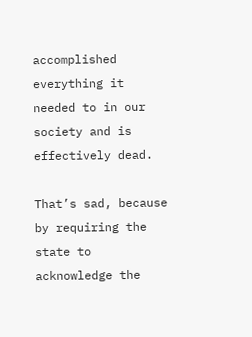accomplished everything it needed to in our society and is effectively dead.

That’s sad, because by requiring the state to acknowledge the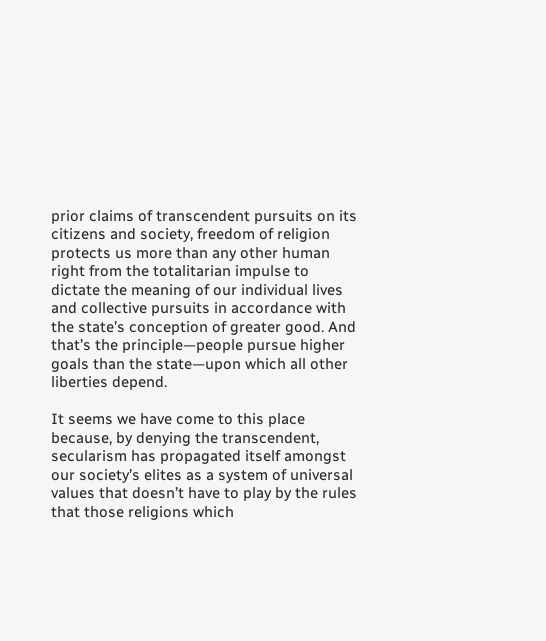prior claims of transcendent pursuits on its citizens and society, freedom of religion protects us more than any other human right from the totalitarian impulse to dictate the meaning of our individual lives and collective pursuits in accordance with the state’s conception of greater good. And that’s the principle—people pursue higher goals than the state—upon which all other liberties depend.

It seems we have come to this place because, by denying the transcendent, secularism has propagated itself amongst our society’s elites as a system of universal values that doesn’t have to play by the rules that those religions which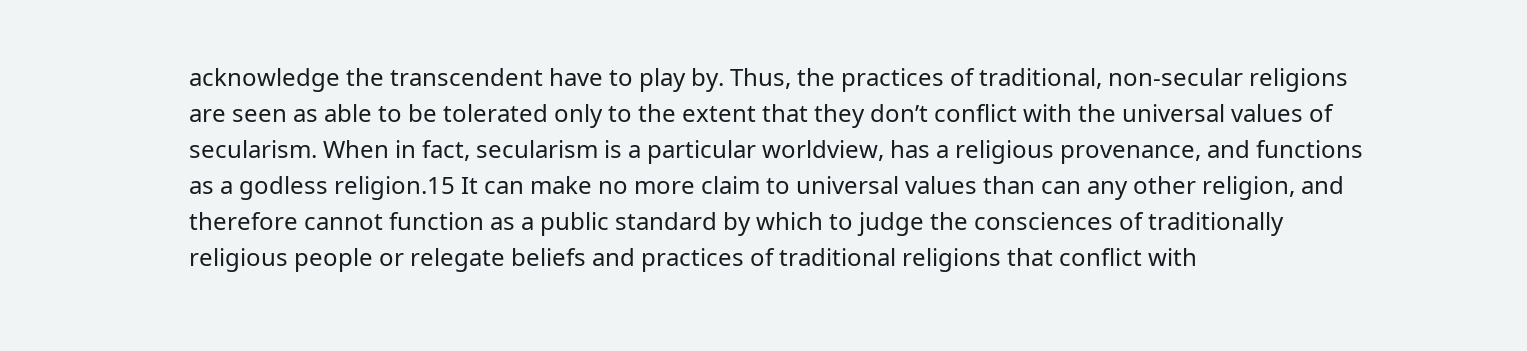acknowledge the transcendent have to play by. Thus, the practices of traditional, non-secular religions are seen as able to be tolerated only to the extent that they don’t conflict with the universal values of secularism. When in fact, secularism is a particular worldview, has a religious provenance, and functions as a godless religion.15 It can make no more claim to universal values than can any other religion, and therefore cannot function as a public standard by which to judge the consciences of traditionally religious people or relegate beliefs and practices of traditional religions that conflict with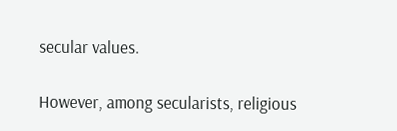secular values.

However, among secularists, religious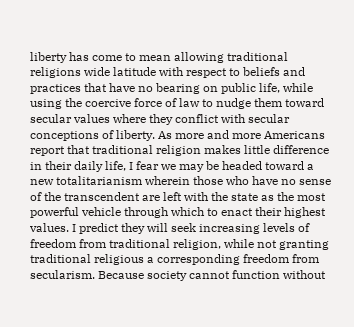liberty has come to mean allowing traditional religions wide latitude with respect to beliefs and practices that have no bearing on public life, while using the coercive force of law to nudge them toward secular values where they conflict with secular conceptions of liberty. As more and more Americans report that traditional religion makes little difference in their daily life, I fear we may be headed toward a new totalitarianism wherein those who have no sense of the transcendent are left with the state as the most powerful vehicle through which to enact their highest values. I predict they will seek increasing levels of freedom from traditional religion, while not granting traditional religious a corresponding freedom from secularism. Because society cannot function without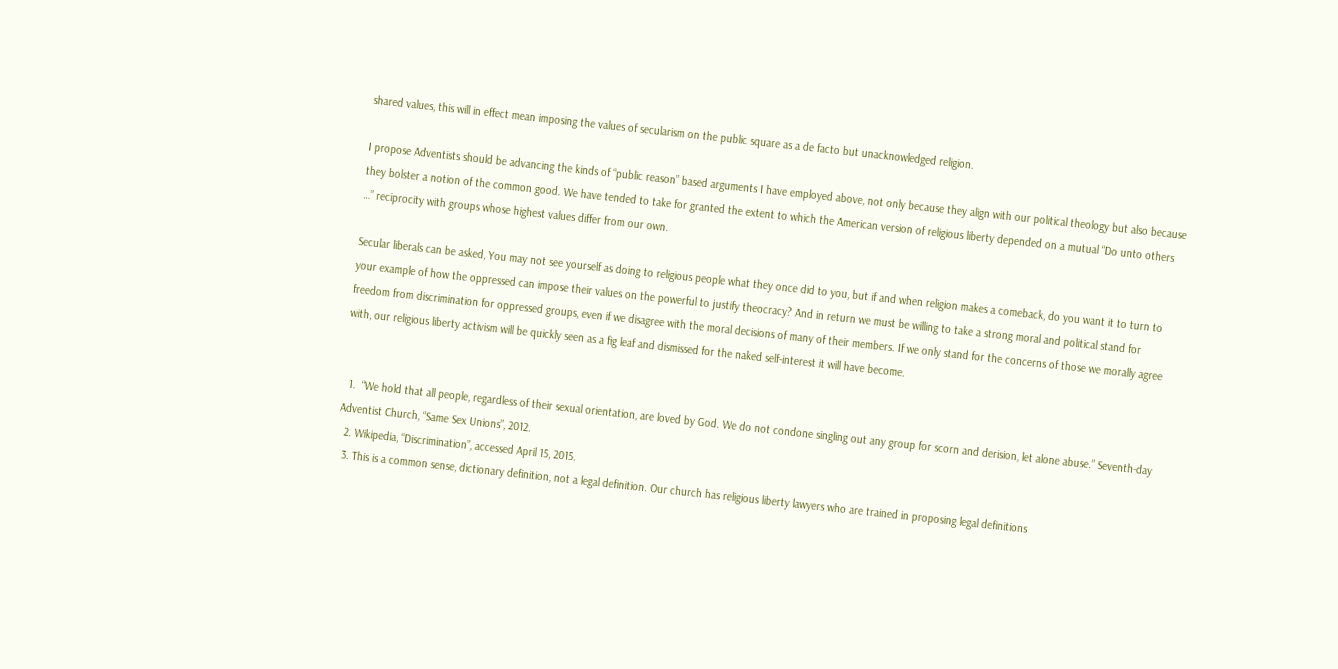shared values, this will in effect mean imposing the values of secularism on the public square as a de facto but unacknowledged religion.

I propose Adventists should be advancing the kinds of “public reason” based arguments I have employed above, not only because they align with our political theology but also because they bolster a notion of the common good. We have tended to take for granted the extent to which the American version of religious liberty depended on a mutual “Do unto others …” reciprocity with groups whose highest values differ from our own.

Secular liberals can be asked, You may not see yourself as doing to religious people what they once did to you, but if and when religion makes a comeback, do you want it to turn to your example of how the oppressed can impose their values on the powerful to justify theocracy? And in return we must be willing to take a strong moral and political stand for freedom from discrimination for oppressed groups, even if we disagree with the moral decisions of many of their members. If we only stand for the concerns of those we morally agree with, our religious liberty activism will be quickly seen as a fig leaf and dismissed for the naked self-interest it will have become.


  1.  “We hold that all people, regardless of their sexual orientation, are loved by God. We do not condone singling out any group for scorn and derision, let alone abuse.” Seventh-day Adventist Church, “Same Sex Unions”, 2012.
  2. Wikipedia, “Discrimination”, accessed April 15, 2015.
  3. This is a common sense, dictionary definition, not a legal definition. Our church has religious liberty lawyers who are trained in proposing legal definitions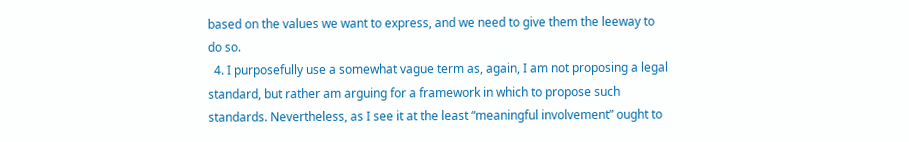based on the values we want to express, and we need to give them the leeway to do so.
  4. I purposefully use a somewhat vague term as, again, I am not proposing a legal standard, but rather am arguing for a framework in which to propose such standards. Nevertheless, as I see it at the least “meaningful involvement” ought to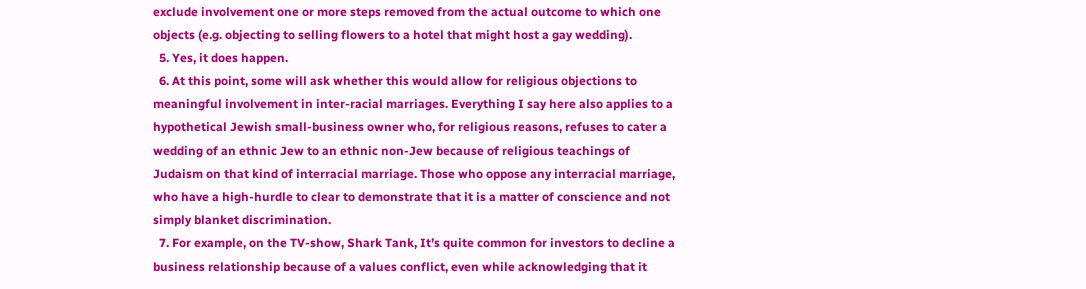exclude involvement one or more steps removed from the actual outcome to which one objects (e.g. objecting to selling flowers to a hotel that might host a gay wedding).
  5. Yes, it does happen.
  6. At this point, some will ask whether this would allow for religious objections to meaningful involvement in inter-racial marriages. Everything I say here also applies to a hypothetical Jewish small-business owner who, for religious reasons, refuses to cater a wedding of an ethnic Jew to an ethnic non-Jew because of religious teachings of Judaism on that kind of interracial marriage. Those who oppose any interracial marriage, who have a high-hurdle to clear to demonstrate that it is a matter of conscience and not simply blanket discrimination.
  7. For example, on the TV-show, Shark Tank, It’s quite common for investors to decline a business relationship because of a values conflict, even while acknowledging that it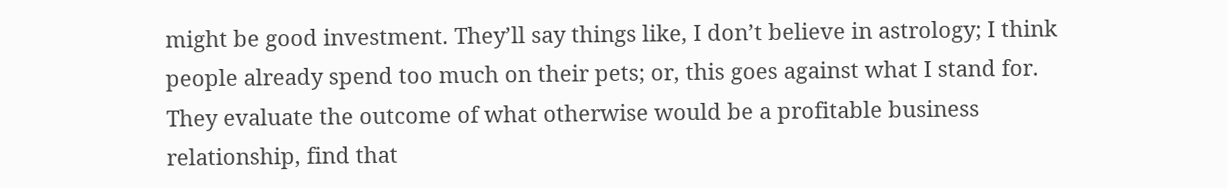might be good investment. They’ll say things like, I don’t believe in astrology; I think people already spend too much on their pets; or, this goes against what I stand for. They evaluate the outcome of what otherwise would be a profitable business relationship, find that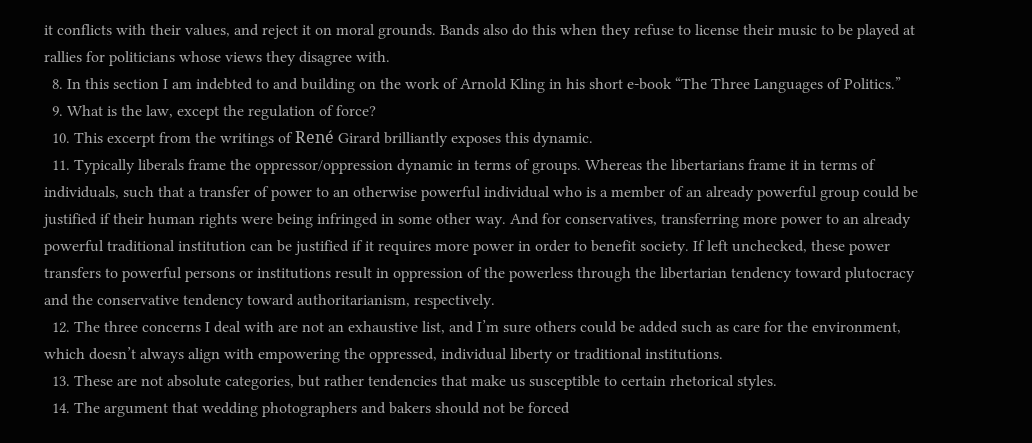it conflicts with their values, and reject it on moral grounds. Bands also do this when they refuse to license their music to be played at rallies for politicians whose views they disagree with.
  8. In this section I am indebted to and building on the work of Arnold Kling in his short e-book “The Three Languages of Politics.”
  9. What is the law, except the regulation of force?
  10. This excerpt from the writings of René Girard brilliantly exposes this dynamic.
  11. Typically liberals frame the oppressor/oppression dynamic in terms of groups. Whereas the libertarians frame it in terms of individuals, such that a transfer of power to an otherwise powerful individual who is a member of an already powerful group could be justified if their human rights were being infringed in some other way. And for conservatives, transferring more power to an already powerful traditional institution can be justified if it requires more power in order to benefit society. If left unchecked, these power transfers to powerful persons or institutions result in oppression of the powerless through the libertarian tendency toward plutocracy and the conservative tendency toward authoritarianism, respectively.
  12. The three concerns I deal with are not an exhaustive list, and I’m sure others could be added such as care for the environment, which doesn’t always align with empowering the oppressed, individual liberty or traditional institutions.
  13. These are not absolute categories, but rather tendencies that make us susceptible to certain rhetorical styles.
  14. The argument that wedding photographers and bakers should not be forced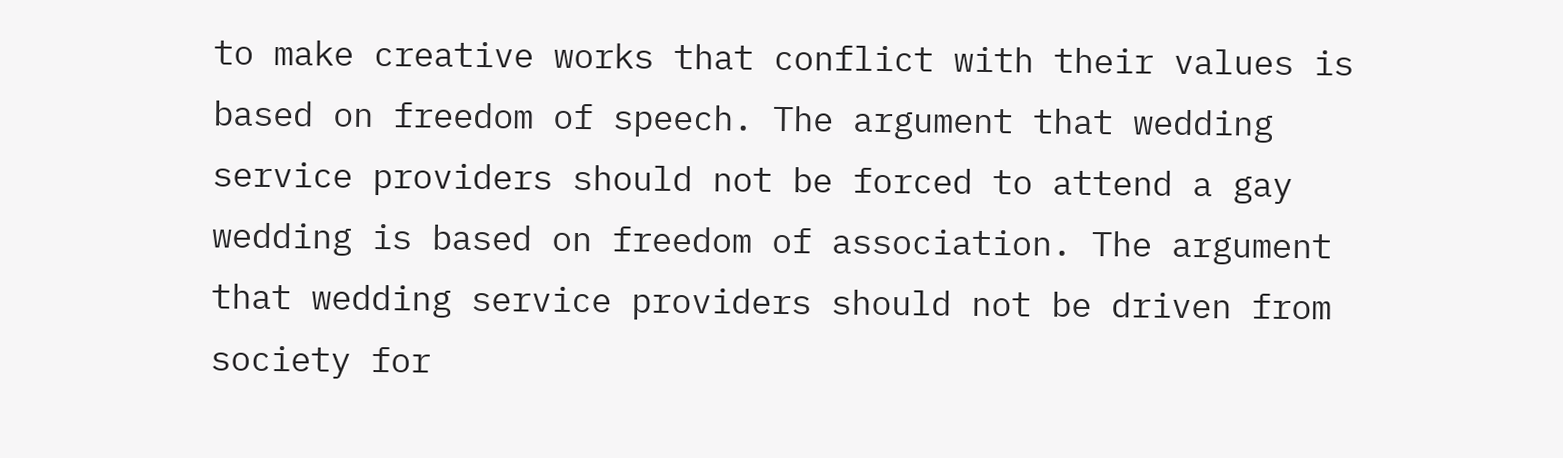to make creative works that conflict with their values is based on freedom of speech. The argument that wedding service providers should not be forced to attend a gay wedding is based on freedom of association. The argument that wedding service providers should not be driven from society for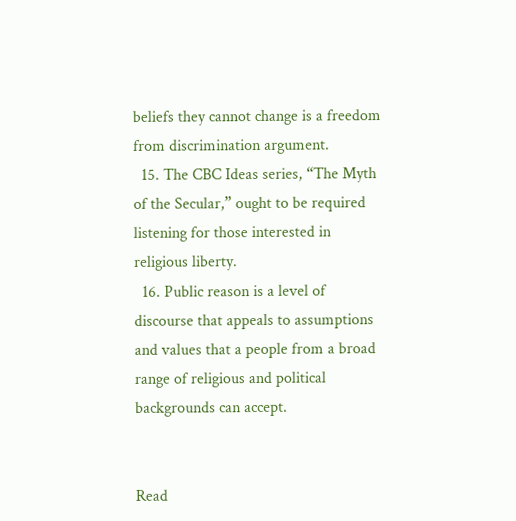beliefs they cannot change is a freedom from discrimination argument.
  15. The CBC Ideas series, “The Myth of the Secular,” ought to be required listening for those interested in religious liberty.
  16. Public reason is a level of discourse that appeals to assumptions and values that a people from a broad range of religious and political backgrounds can accept.


Read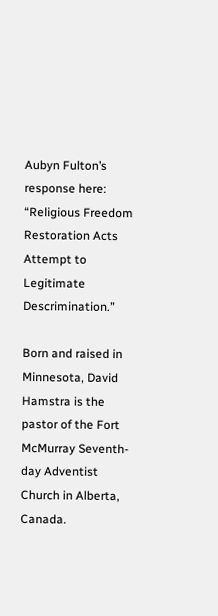Aubyn Fulton’s response here: “Religious Freedom Restoration Acts Attempt to Legitimate Descrimination.”

Born and raised in Minnesota, David Hamstra is the pastor of the Fort McMurray Seventh-day Adventist Church in Alberta, Canada.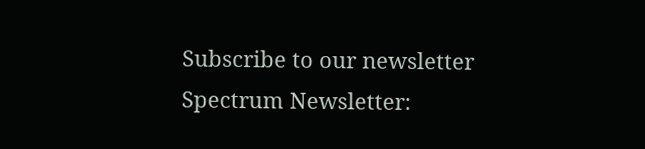Subscribe to our newsletter
Spectrum Newsletter: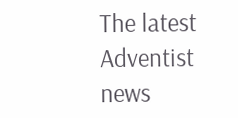The latest Adventist news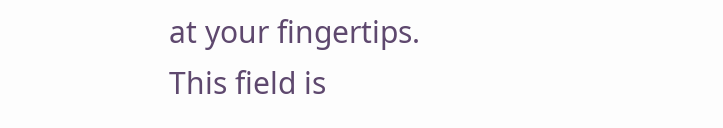at your fingertips.
This field is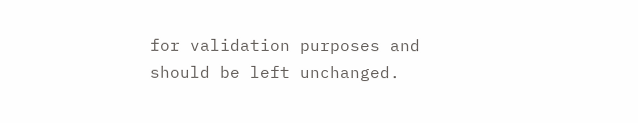for validation purposes and should be left unchanged.